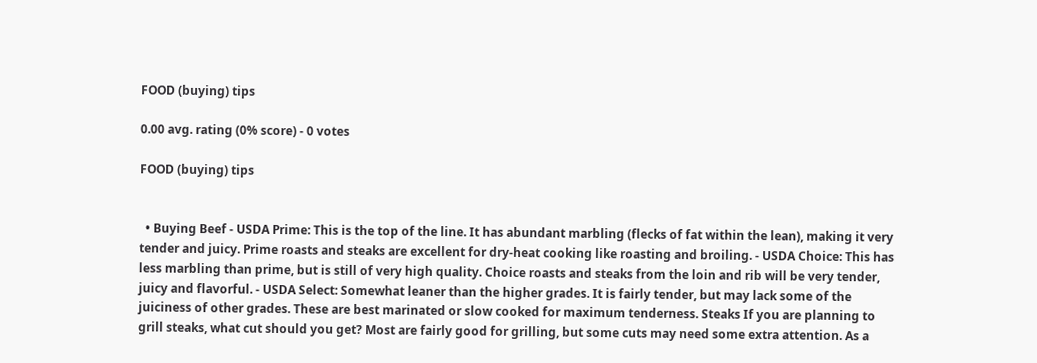FOOD (buying) tips

0.00 avg. rating (0% score) - 0 votes

FOOD (buying) tips


  • Buying Beef - USDA Prime: This is the top of the line. It has abundant marbling (flecks of fat within the lean), making it very tender and juicy. Prime roasts and steaks are excellent for dry-heat cooking like roasting and broiling. - USDA Choice: This has less marbling than prime, but is still of very high quality. Choice roasts and steaks from the loin and rib will be very tender, juicy and flavorful. - USDA Select: Somewhat leaner than the higher grades. It is fairly tender, but may lack some of the juiciness of other grades. These are best marinated or slow cooked for maximum tenderness. Steaks If you are planning to grill steaks, what cut should you get? Most are fairly good for grilling, but some cuts may need some extra attention. As a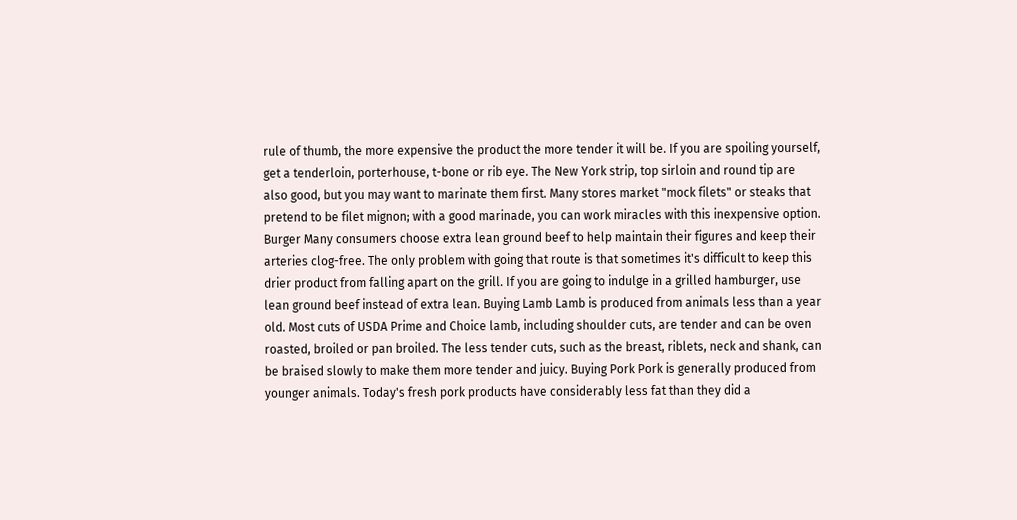rule of thumb, the more expensive the product the more tender it will be. If you are spoiling yourself, get a tenderloin, porterhouse, t-bone or rib eye. The New York strip, top sirloin and round tip are also good, but you may want to marinate them first. Many stores market "mock filets" or steaks that pretend to be filet mignon; with a good marinade, you can work miracles with this inexpensive option. Burger Many consumers choose extra lean ground beef to help maintain their figures and keep their arteries clog-free. The only problem with going that route is that sometimes it's difficult to keep this drier product from falling apart on the grill. If you are going to indulge in a grilled hamburger, use lean ground beef instead of extra lean. Buying Lamb Lamb is produced from animals less than a year old. Most cuts of USDA Prime and Choice lamb, including shoulder cuts, are tender and can be oven roasted, broiled or pan broiled. The less tender cuts, such as the breast, riblets, neck and shank, can be braised slowly to make them more tender and juicy. Buying Pork Pork is generally produced from younger animals. Today's fresh pork products have considerably less fat than they did a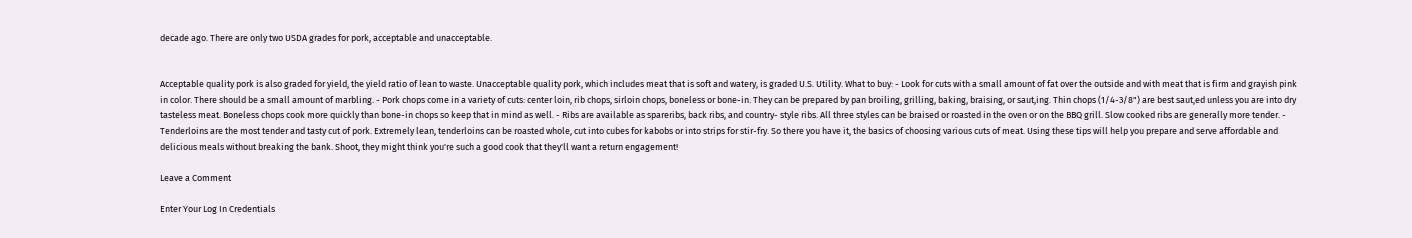decade ago. There are only two USDA grades for pork, acceptable and unacceptable.


Acceptable quality pork is also graded for yield, the yield ratio of lean to waste. Unacceptable quality pork, which includes meat that is soft and watery, is graded U.S. Utility. What to buy: - Look for cuts with a small amount of fat over the outside and with meat that is firm and grayish pink in color. There should be a small amount of marbling. - Pork chops come in a variety of cuts: center loin, rib chops, sirloin chops, boneless or bone-in. They can be prepared by pan broiling, grilling, baking, braising, or saut,ing. Thin chops (1/4-3/8") are best saut,ed unless you are into dry tasteless meat. Boneless chops cook more quickly than bone-in chops so keep that in mind as well. - Ribs are available as spareribs, back ribs, and country- style ribs. All three styles can be braised or roasted in the oven or on the BBQ grill. Slow cooked ribs are generally more tender. - Tenderloins are the most tender and tasty cut of pork. Extremely lean, tenderloins can be roasted whole, cut into cubes for kabobs or into strips for stir-fry. So there you have it, the basics of choosing various cuts of meat. Using these tips will help you prepare and serve affordable and delicious meals without breaking the bank. Shoot, they might think you're such a good cook that they'll want a return engagement!

Leave a Comment

Enter Your Log In Credentials